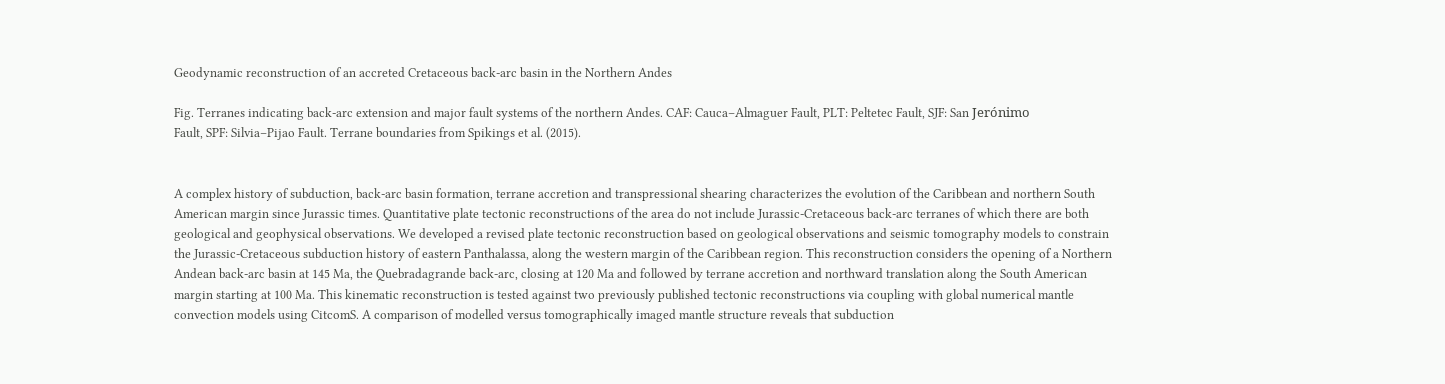Geodynamic reconstruction of an accreted Cretaceous back-arc basin in the Northern Andes

Fig. Terranes indicating back-arc extension and major fault systems of the northern Andes. CAF: Cauca–Almaguer Fault, PLT: Peltetec Fault, SJF: San Jerónimo
Fault, SPF: Silvia–Pijao Fault. Terrane boundaries from Spikings et al. (2015).


A complex history of subduction, back-arc basin formation, terrane accretion and transpressional shearing characterizes the evolution of the Caribbean and northern South American margin since Jurassic times. Quantitative plate tectonic reconstructions of the area do not include Jurassic-Cretaceous back-arc terranes of which there are both geological and geophysical observations. We developed a revised plate tectonic reconstruction based on geological observations and seismic tomography models to constrain the Jurassic-Cretaceous subduction history of eastern Panthalassa, along the western margin of the Caribbean region. This reconstruction considers the opening of a Northern Andean back-arc basin at 145 Ma, the Quebradagrande back-arc, closing at 120 Ma and followed by terrane accretion and northward translation along the South American margin starting at 100 Ma. This kinematic reconstruction is tested against two previously published tectonic reconstructions via coupling with global numerical mantle convection models using CitcomS. A comparison of modelled versus tomographically imaged mantle structure reveals that subduction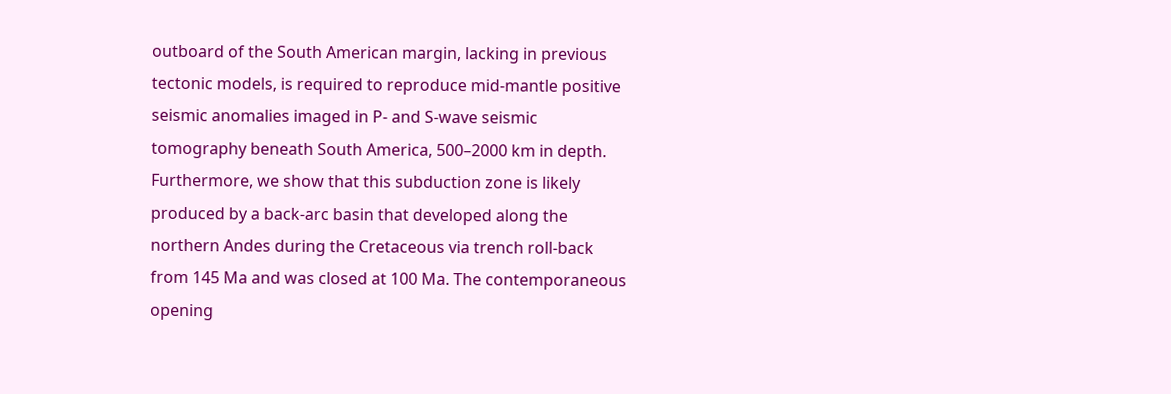outboard of the South American margin, lacking in previous tectonic models, is required to reproduce mid-mantle positive seismic anomalies imaged in P- and S-wave seismic tomography beneath South America, 500–2000 km in depth. Furthermore, we show that this subduction zone is likely produced by a back-arc basin that developed along the northern Andes during the Cretaceous via trench roll-back from 145 Ma and was closed at 100 Ma. The contemporaneous opening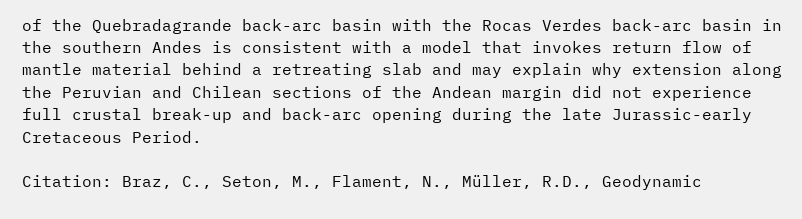of the Quebradagrande back-arc basin with the Rocas Verdes back-arc basin in the southern Andes is consistent with a model that invokes return flow of mantle material behind a retreating slab and may explain why extension along the Peruvian and Chilean sections of the Andean margin did not experience full crustal break-up and back-arc opening during the late Jurassic-early Cretaceous Period.

Citation: Braz, C., Seton, M., Flament, N., Müller, R.D., Geodynamic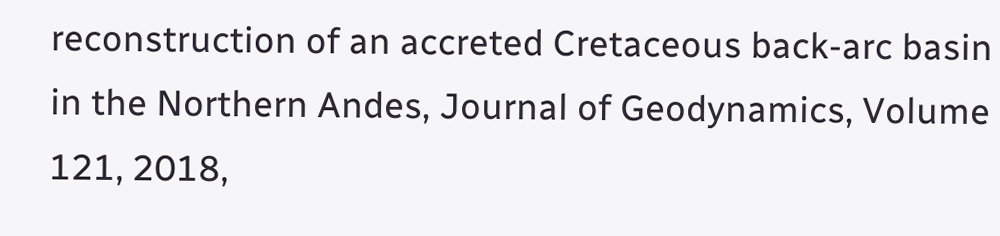reconstruction of an accreted Cretaceous back-arc basin in the Northern Andes, Journal of Geodynamics, Volume 121, 2018,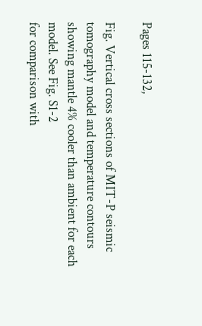Pages 115-132,

Fig. Vertical cross sections of MIT-P seismic tomography model and temperature contours showing mantle 4% cooler than ambient for each model. See Fig. S1-2
for comparison with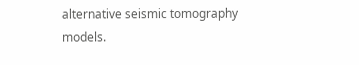alternative seismic tomography models.